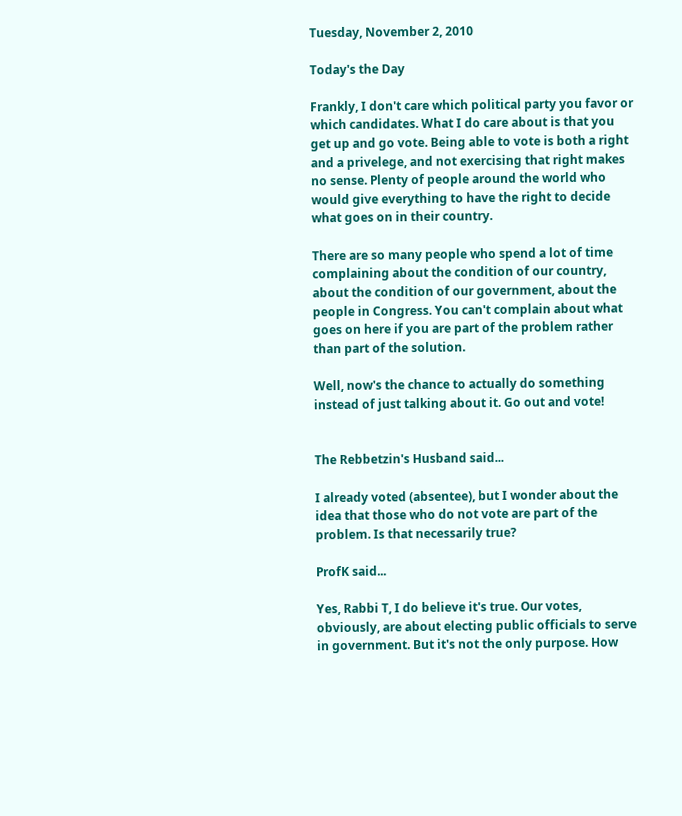Tuesday, November 2, 2010

Today's the Day

Frankly, I don't care which political party you favor or which candidates. What I do care about is that you get up and go vote. Being able to vote is both a right and a privelege, and not exercising that right makes no sense. Plenty of people around the world who would give everything to have the right to decide what goes on in their country.

There are so many people who spend a lot of time complaining about the condition of our country, about the condition of our government, about the people in Congress. You can't complain about what goes on here if you are part of the problem rather than part of the solution.

Well, now's the chance to actually do something instead of just talking about it. Go out and vote!


The Rebbetzin's Husband said...

I already voted (absentee), but I wonder about the idea that those who do not vote are part of the problem. Is that necessarily true?

ProfK said...

Yes, Rabbi T, I do believe it's true. Our votes, obviously, are about electing public officials to serve in government. But it's not the only purpose. How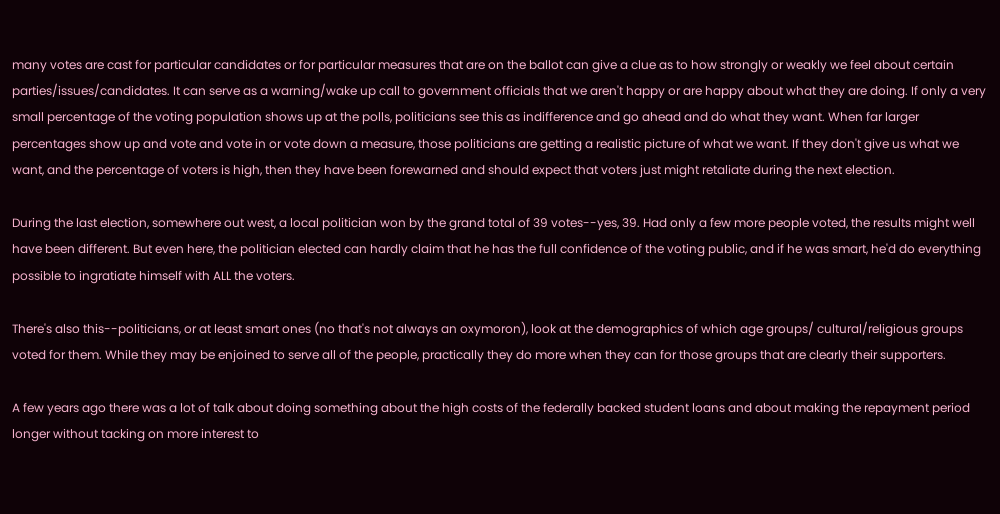many votes are cast for particular candidates or for particular measures that are on the ballot can give a clue as to how strongly or weakly we feel about certain parties/issues/candidates. It can serve as a warning/wake up call to government officials that we aren't happy or are happy about what they are doing. If only a very small percentage of the voting population shows up at the polls, politicians see this as indifference and go ahead and do what they want. When far larger percentages show up and vote and vote in or vote down a measure, those politicians are getting a realistic picture of what we want. If they don't give us what we want, and the percentage of voters is high, then they have been forewarned and should expect that voters just might retaliate during the next election.

During the last election, somewhere out west, a local politician won by the grand total of 39 votes--yes, 39. Had only a few more people voted, the results might well have been different. But even here, the politician elected can hardly claim that he has the full confidence of the voting public, and if he was smart, he'd do everything possible to ingratiate himself with ALL the voters.

There's also this--politicians, or at least smart ones (no that's not always an oxymoron), look at the demographics of which age groups/ cultural/religious groups voted for them. While they may be enjoined to serve all of the people, practically they do more when they can for those groups that are clearly their supporters.

A few years ago there was a lot of talk about doing something about the high costs of the federally backed student loans and about making the repayment period longer without tacking on more interest to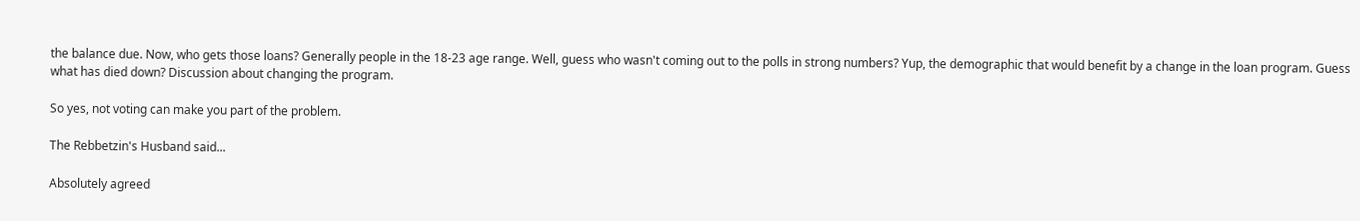the balance due. Now, who gets those loans? Generally people in the 18-23 age range. Well, guess who wasn't coming out to the polls in strong numbers? Yup, the demographic that would benefit by a change in the loan program. Guess what has died down? Discussion about changing the program.

So yes, not voting can make you part of the problem.

The Rebbetzin's Husband said...

Absolutely agreed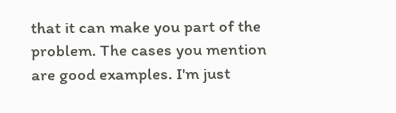that it can make you part of the problem. The cases you mention are good examples. I'm just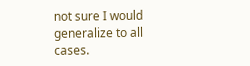not sure I would generalize to all cases.